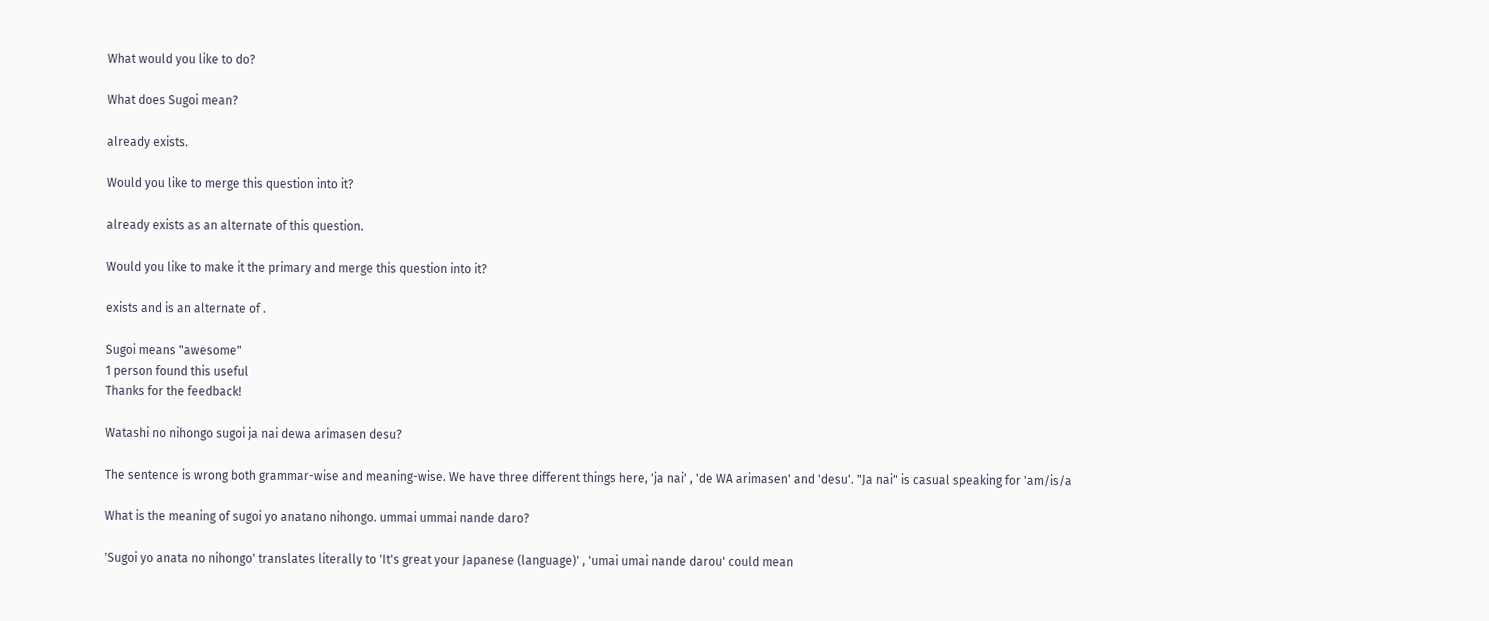What would you like to do?

What does Sugoi mean?

already exists.

Would you like to merge this question into it?

already exists as an alternate of this question.

Would you like to make it the primary and merge this question into it?

exists and is an alternate of .

Sugoi means "awesome"
1 person found this useful
Thanks for the feedback!

Watashi no nihongo sugoi ja nai dewa arimasen desu?

The sentence is wrong both grammar-wise and meaning-wise. We have three different things here, 'ja nai' , 'de WA arimasen' and 'desu'. "Ja nai" is casual speaking for 'am/is/a

What is the meaning of sugoi yo anatano nihongo. ummai ummai nande daro?

'Sugoi yo anata no nihongo' translates literally to 'It's great your Japanese (language)' , 'umai umai nande darou' could mean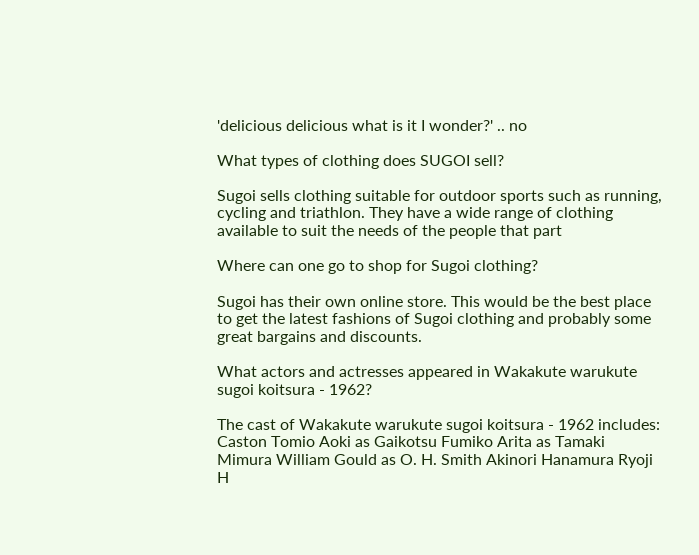'delicious delicious what is it I wonder?' .. no

What types of clothing does SUGOI sell?

Sugoi sells clothing suitable for outdoor sports such as running, cycling and triathlon. They have a wide range of clothing available to suit the needs of the people that part

Where can one go to shop for Sugoi clothing?

Sugoi has their own online store. This would be the best place to get the latest fashions of Sugoi clothing and probably some great bargains and discounts.

What actors and actresses appeared in Wakakute warukute sugoi koitsura - 1962?

The cast of Wakakute warukute sugoi koitsura - 1962 includes: Caston Tomio Aoki as Gaikotsu Fumiko Arita as Tamaki Mimura William Gould as O. H. Smith Akinori Hanamura Ryoji H